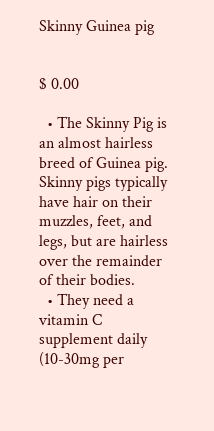Skinny Guinea pig


$ 0.00

  • The Skinny Pig is an almost hairless breed of Guinea pig.  Skinny pigs typically have hair on their muzzles, feet, and legs, but are hairless over the remainder of their bodies.
  • They need a vitamin C supplement daily (10-30mg per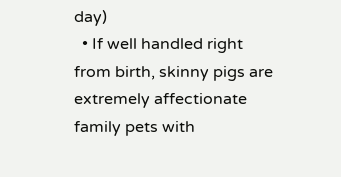day)
  • If well handled right from birth, skinny pigs are extremely affectionate family pets with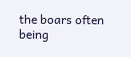the boars often being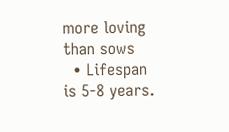more loving than sows
  • Lifespan is 5-8 years.